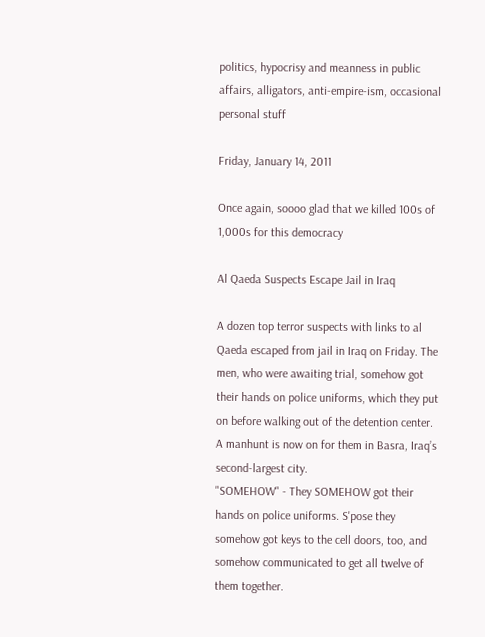politics, hypocrisy and meanness in public affairs, alligators, anti-empire-ism, occasional personal stuff

Friday, January 14, 2011

Once again, soooo glad that we killed 100s of 1,000s for this democracy

Al Qaeda Suspects Escape Jail in Iraq

A dozen top terror suspects with links to al Qaeda escaped from jail in Iraq on Friday. The men, who were awaiting trial, somehow got their hands on police uniforms, which they put on before walking out of the detention center. A manhunt is now on for them in Basra, Iraq’s second-largest city.
"SOMEHOW" - They SOMEHOW got their hands on police uniforms. S'pose they somehow got keys to the cell doors, too, and somehow communicated to get all twelve of them together.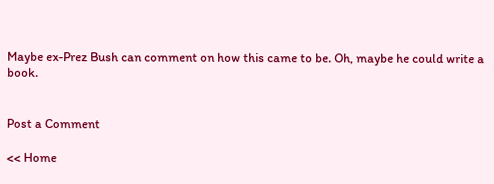Maybe ex-Prez Bush can comment on how this came to be. Oh, maybe he could write a book.


Post a Comment

<< Home